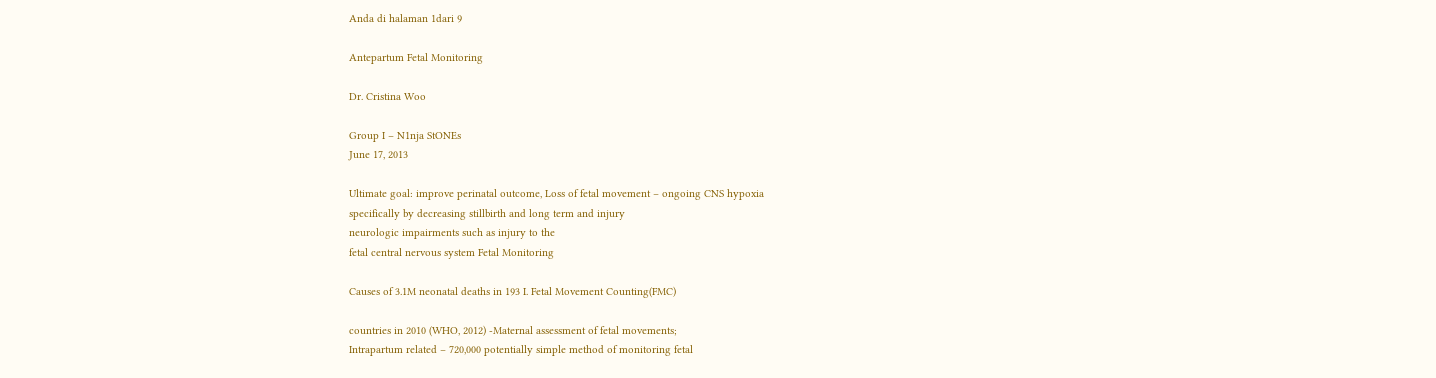Anda di halaman 1dari 9

Antepartum Fetal Monitoring

Dr. Cristina Woo

Group I – N1nja StONEs
June 17, 2013

Ultimate goal: improve perinatal outcome, Loss of fetal movement – ongoing CNS hypoxia
specifically by decreasing stillbirth and long term and injury
neurologic impairments such as injury to the
fetal central nervous system Fetal Monitoring

Causes of 3.1M neonatal deaths in 193 I. Fetal Movement Counting(FMC)

countries in 2010 (WHO, 2012) -Maternal assessment of fetal movements;
Intrapartum related – 720,000 potentially simple method of monitoring fetal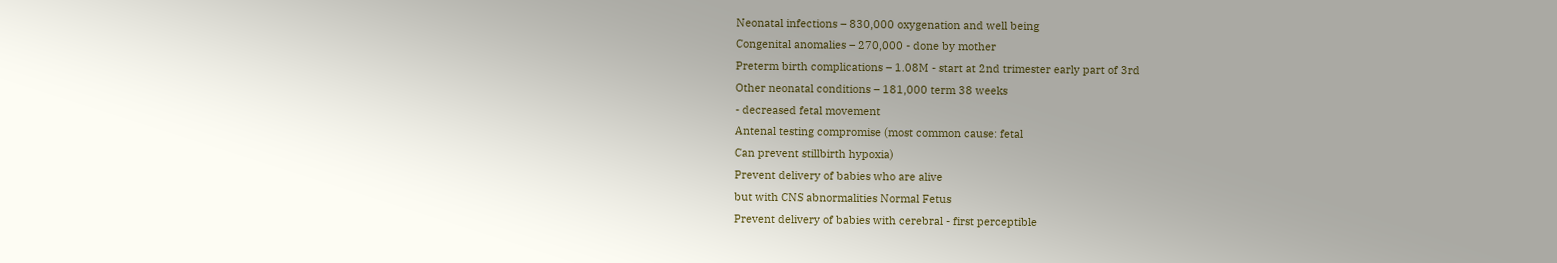Neonatal infections – 830,000 oxygenation and well being
Congenital anomalies – 270,000 - done by mother
Preterm birth complications – 1.08M - start at 2nd trimester early part of 3rd
Other neonatal conditions – 181,000 term 38 weeks
- decreased fetal movement
Antenal testing compromise (most common cause: fetal
Can prevent stillbirth hypoxia)
Prevent delivery of babies who are alive
but with CNS abnormalities Normal Fetus
Prevent delivery of babies with cerebral - first perceptible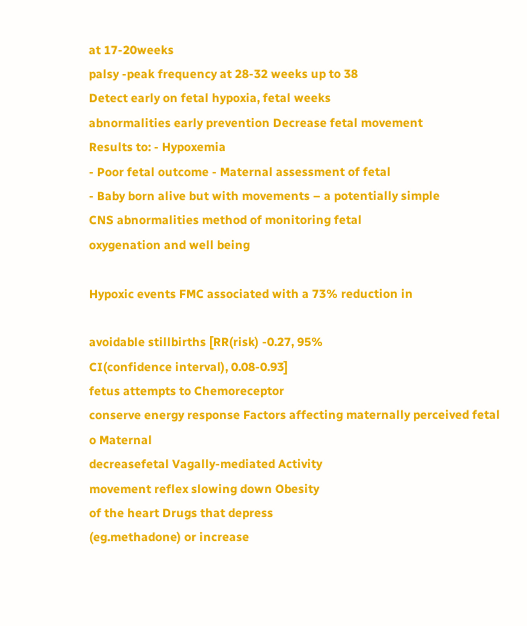at 17-20weeks
palsy -peak frequency at 28-32 weeks up to 38
Detect early on fetal hypoxia, fetal weeks
abnormalities early prevention Decrease fetal movement
Results to: - Hypoxemia
- Poor fetal outcome - Maternal assessment of fetal
- Baby born alive but with movements – a potentially simple
CNS abnormalities method of monitoring fetal
oxygenation and well being

Hypoxic events FMC associated with a 73% reduction in

avoidable stillbirths [RR(risk) -0.27, 95%
CI(confidence interval), 0.08-0.93]
fetus attempts to Chemoreceptor
conserve energy response Factors affecting maternally perceived fetal
o Maternal
decreasefetal Vagally-mediated Activity
movement reflex slowing down Obesity
of the heart Drugs that depress
(eg.methadone) or increase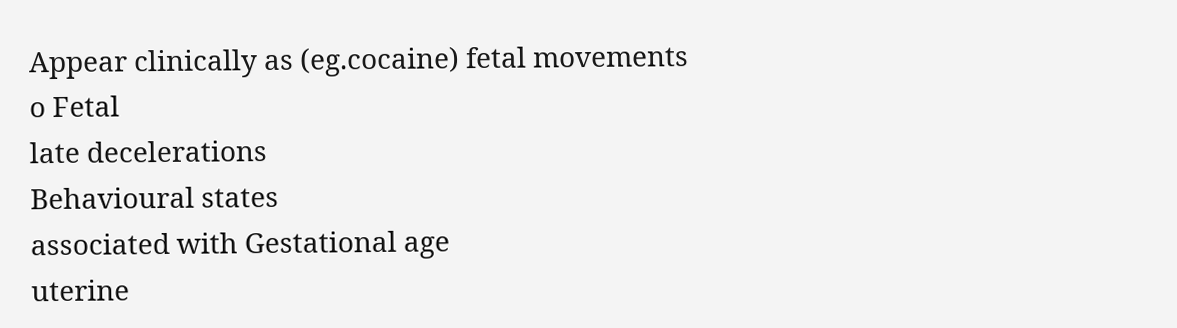Appear clinically as (eg.cocaine) fetal movements
o Fetal
late decelerations
Behavioural states
associated with Gestational age
uterine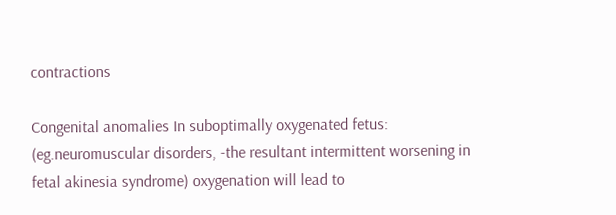contractions

Congenital anomalies In suboptimally oxygenated fetus:
(eg.neuromuscular disorders, -the resultant intermittent worsening in
fetal akinesia syndrome) oxygenation will lead to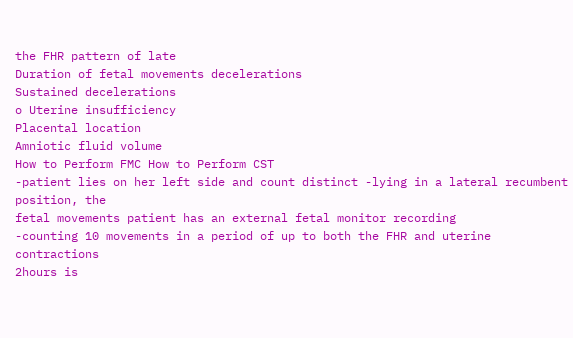the FHR pattern of late
Duration of fetal movements decelerations
Sustained decelerations
o Uterine insufficiency
Placental location
Amniotic fluid volume
How to Perform FMC How to Perform CST
-patient lies on her left side and count distinct -lying in a lateral recumbent position, the
fetal movements patient has an external fetal monitor recording
-counting 10 movements in a period of up to both the FHR and uterine contractions
2hours is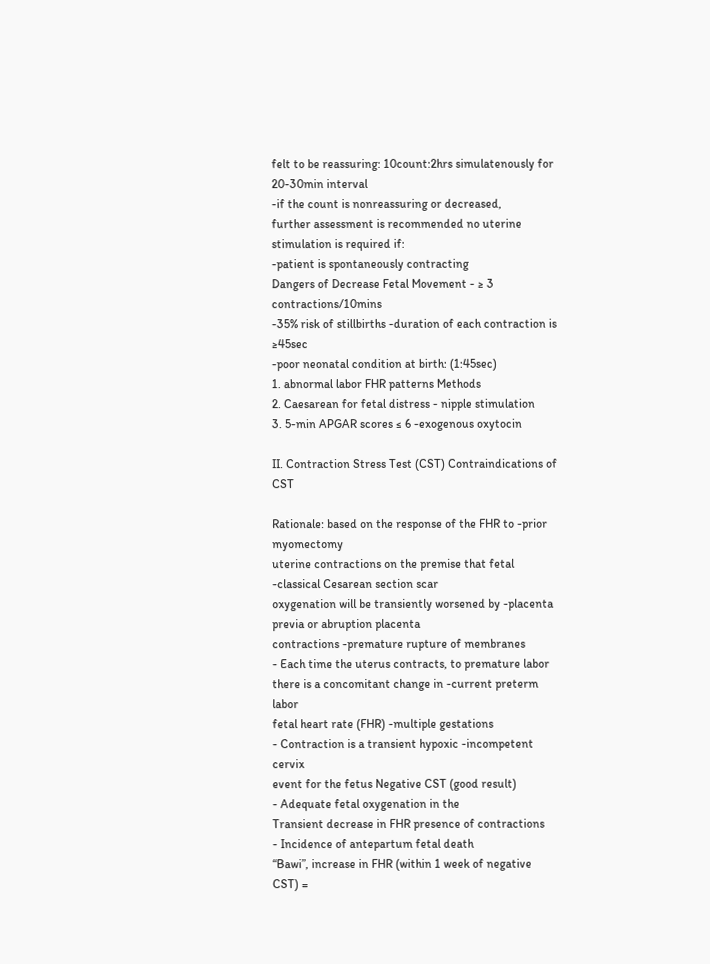felt to be reassuring: 10count:2hrs simulatenously for 20-30min interval
-if the count is nonreassuring or decreased,
further assessment is recommended no uterine stimulation is required if:
-patient is spontaneously contracting
Dangers of Decrease Fetal Movement - ≥ 3 contractions/10mins
-35% risk of stillbirths -duration of each contraction is ≥45sec
-poor neonatal condition at birth: (1:45sec)
1. abnormal labor FHR patterns Methods
2. Caesarean for fetal distress - nipple stimulation
3. 5-min APGAR scores ≤ 6 -exogenous oxytocin

II. Contraction Stress Test (CST) Contraindications of CST

Rationale: based on the response of the FHR to -prior myomectomy
uterine contractions on the premise that fetal -classical Cesarean section scar
oxygenation will be transiently worsened by -placenta previa or abruption placenta
contractions -premature rupture of membranes
- Each time the uterus contracts, to premature labor
there is a concomitant change in -current preterm labor
fetal heart rate (FHR) -multiple gestations
- Contraction is a transient hypoxic -incompetent cervix
event for the fetus Negative CST (good result)
- Adequate fetal oxygenation in the
Transient decrease in FHR presence of contractions
- Incidence of antepartum fetal death
“Bawi”, increase in FHR (within 1 week of negative CST) =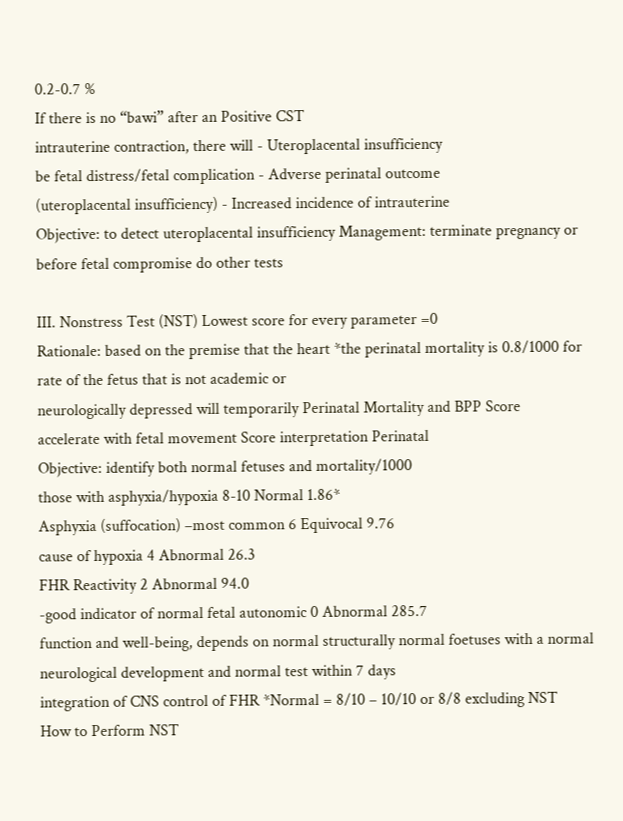0.2-0.7 %
If there is no “bawi” after an Positive CST
intrauterine contraction, there will - Uteroplacental insufficiency
be fetal distress/fetal complication - Adverse perinatal outcome
(uteroplacental insufficiency) - Increased incidence of intrauterine
Objective: to detect uteroplacental insufficiency Management: terminate pregnancy or
before fetal compromise do other tests

III. Nonstress Test (NST) Lowest score for every parameter =0
Rationale: based on the premise that the heart *the perinatal mortality is 0.8/1000 for
rate of the fetus that is not academic or
neurologically depressed will temporarily Perinatal Mortality and BPP Score
accelerate with fetal movement Score interpretation Perinatal
Objective: identify both normal fetuses and mortality/1000
those with asphyxia/hypoxia 8-10 Normal 1.86*
Asphyxia (suffocation) –most common 6 Equivocal 9.76
cause of hypoxia 4 Abnormal 26.3
FHR Reactivity 2 Abnormal 94.0
-good indicator of normal fetal autonomic 0 Abnormal 285.7
function and well-being, depends on normal structurally normal foetuses with a normal
neurological development and normal test within 7 days
integration of CNS control of FHR *Normal = 8/10 – 10/10 or 8/8 excluding NST
How to Perform NST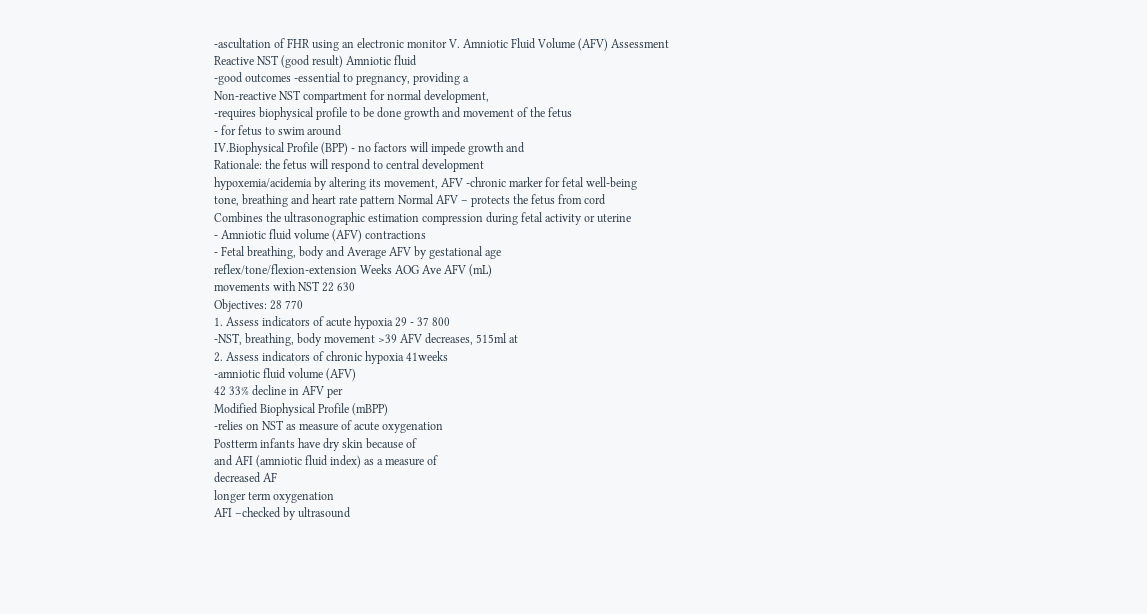-ascultation of FHR using an electronic monitor V. Amniotic Fluid Volume (AFV) Assessment
Reactive NST (good result) Amniotic fluid
-good outcomes -essential to pregnancy, providing a
Non-reactive NST compartment for normal development,
-requires biophysical profile to be done growth and movement of the fetus
- for fetus to swim around
IV.Biophysical Profile (BPP) - no factors will impede growth and
Rationale: the fetus will respond to central development
hypoxemia/acidemia by altering its movement, AFV -chronic marker for fetal well-being
tone, breathing and heart rate pattern Normal AFV – protects the fetus from cord
Combines the ultrasonographic estimation compression during fetal activity or uterine
- Amniotic fluid volume (AFV) contractions
- Fetal breathing, body and Average AFV by gestational age
reflex/tone/flexion-extension Weeks AOG Ave AFV (mL)
movements with NST 22 630
Objectives: 28 770
1. Assess indicators of acute hypoxia 29 - 37 800
-NST, breathing, body movement >39 AFV decreases, 515ml at
2. Assess indicators of chronic hypoxia 41weeks
-amniotic fluid volume (AFV)
42 33% decline in AFV per
Modified Biophysical Profile (mBPP)
-relies on NST as measure of acute oxygenation
Postterm infants have dry skin because of
and AFI (amniotic fluid index) as a measure of
decreased AF
longer term oxygenation
AFI –checked by ultrasound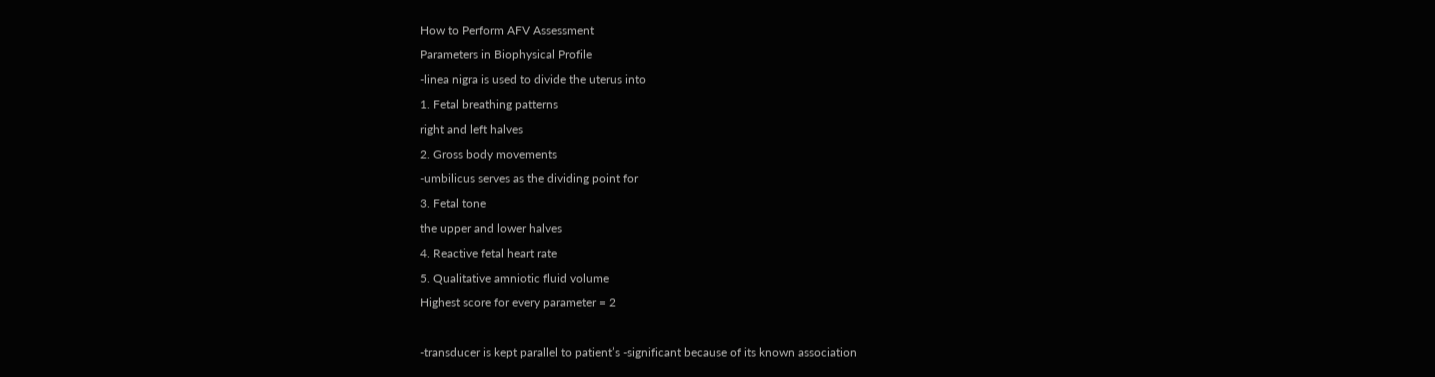How to Perform AFV Assessment
Parameters in Biophysical Profile
-linea nigra is used to divide the uterus into
1. Fetal breathing patterns
right and left halves
2. Gross body movements
-umbilicus serves as the dividing point for
3. Fetal tone
the upper and lower halves
4. Reactive fetal heart rate
5. Qualitative amniotic fluid volume
Highest score for every parameter = 2

-transducer is kept parallel to patient’s -significant because of its known association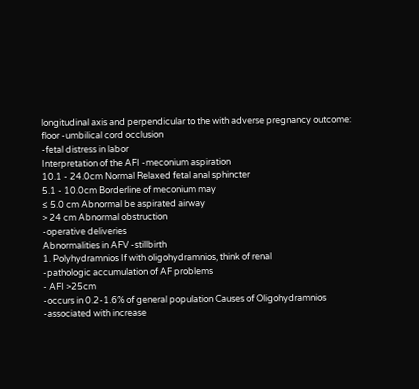longitudinal axis and perpendicular to the with adverse pregnancy outcome:
floor -umbilical cord occlusion
-fetal distress in labor
Interpretation of the AFI -meconium aspiration
10.1 - 24.0cm Normal Relaxed fetal anal sphincter
5.1 - 10.0cm Borderline of meconium may
≤ 5.0 cm Abnormal be aspirated airway
> 24 cm Abnormal obstruction
-operative deliveries
Abnormalities in AFV -stillbirth
1. Polyhydramnios If with oligohydramnios, think of renal
-pathologic accumulation of AF problems
- AFI >25cm
-occurs in 0.2-1.6% of general population Causes of Oligohydramnios
-associated with increase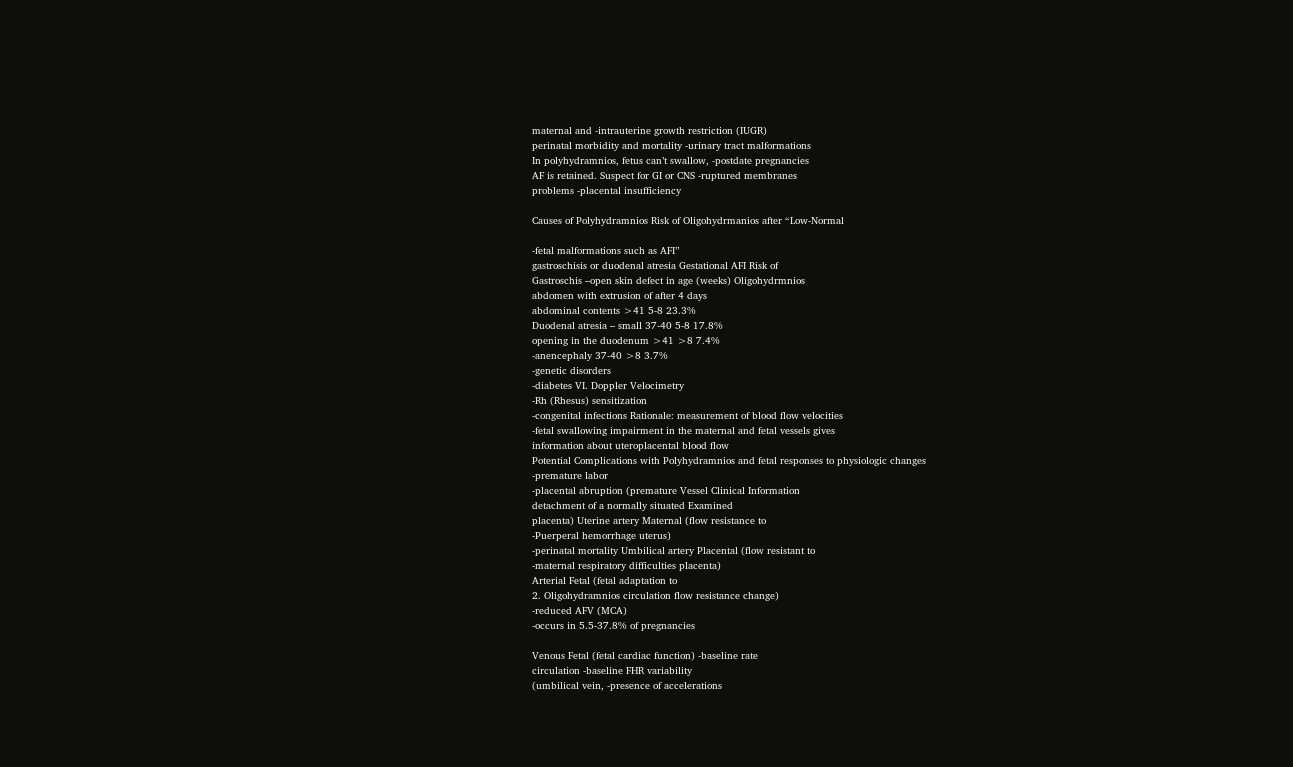maternal and -intrauterine growth restriction (IUGR)
perinatal morbidity and mortality -urinary tract malformations
In polyhydramnios, fetus can’t swallow, -postdate pregnancies
AF is retained. Suspect for GI or CNS -ruptured membranes
problems -placental insufficiency

Causes of Polyhydramnios Risk of Oligohydrmanios after “Low-Normal

-fetal malformations such as AFI”
gastroschisis or duodenal atresia Gestational AFI Risk of
Gastroschis –open skin defect in age (weeks) Oligohydrmnios
abdomen with extrusion of after 4 days
abdominal contents >41 5-8 23.3%
Duodenal atresia – small 37-40 5-8 17.8%
opening in the duodenum >41 >8 7.4%
-anencephaly 37-40 >8 3.7%
-genetic disorders
-diabetes VI. Doppler Velocimetry
-Rh (Rhesus) sensitization
-congenital infections Rationale: measurement of blood flow velocities
-fetal swallowing impairment in the maternal and fetal vessels gives
information about uteroplacental blood flow
Potential Complications with Polyhydramnios and fetal responses to physiologic changes
-premature labor
-placental abruption (premature Vessel Clinical Information
detachment of a normally situated Examined
placenta) Uterine artery Maternal (flow resistance to
-Puerperal hemorrhage uterus)
-perinatal mortality Umbilical artery Placental (flow resistant to
-maternal respiratory difficulties placenta)
Arterial Fetal (fetal adaptation to
2. Oligohydramnios circulation flow resistance change)
-reduced AFV (MCA)
-occurs in 5.5-37.8% of pregnancies

Venous Fetal (fetal cardiac function) -baseline rate
circulation -baseline FHR variability
(umbilical vein, -presence of accelerations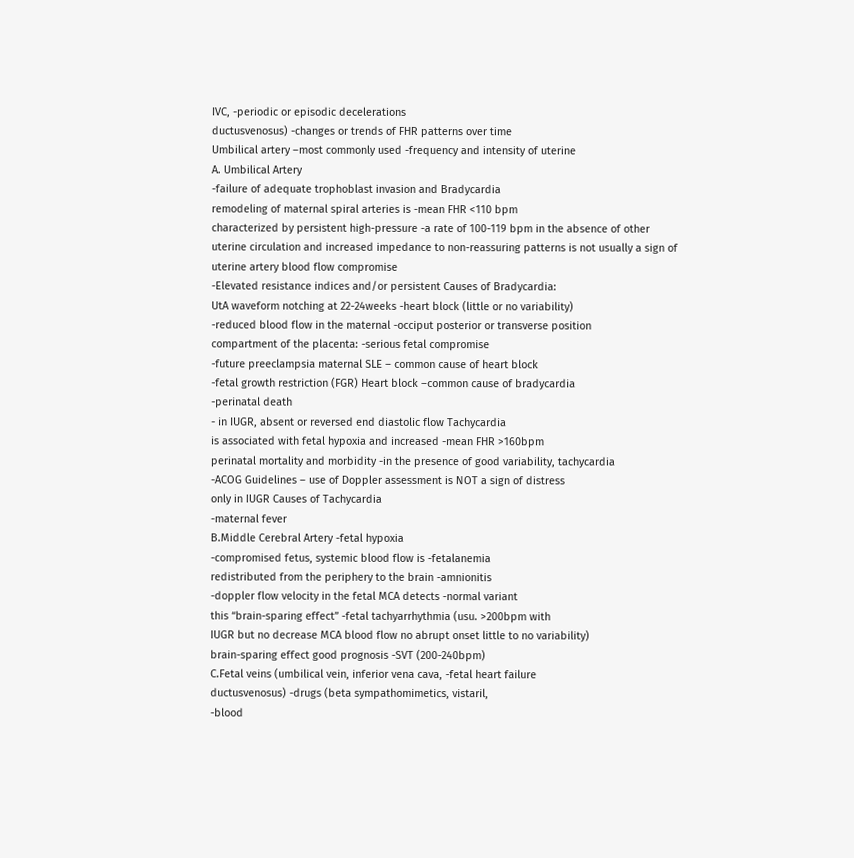IVC, -periodic or episodic decelerations
ductusvenosus) -changes or trends of FHR patterns over time
Umbilical artery –most commonly used -frequency and intensity of uterine
A. Umbilical Artery
-failure of adequate trophoblast invasion and Bradycardia
remodeling of maternal spiral arteries is -mean FHR <110 bpm
characterized by persistent high-pressure -a rate of 100-119 bpm in the absence of other
uterine circulation and increased impedance to non-reassuring patterns is not usually a sign of
uterine artery blood flow compromise
-Elevated resistance indices and/or persistent Causes of Bradycardia:
UtA waveform notching at 22-24weeks -heart block (little or no variability)
-reduced blood flow in the maternal -occiput posterior or transverse position
compartment of the placenta: -serious fetal compromise
-future preeclampsia maternal SLE – common cause of heart block
-fetal growth restriction (FGR) Heart block –common cause of bradycardia
-perinatal death
- in IUGR, absent or reversed end diastolic flow Tachycardia
is associated with fetal hypoxia and increased -mean FHR >160bpm
perinatal mortality and morbidity -in the presence of good variability, tachycardia
-ACOG Guidelines – use of Doppler assessment is NOT a sign of distress
only in IUGR Causes of Tachycardia
-maternal fever
B.Middle Cerebral Artery -fetal hypoxia
-compromised fetus, systemic blood flow is -fetalanemia
redistributed from the periphery to the brain -amnionitis
-doppler flow velocity in the fetal MCA detects -normal variant
this “brain-sparing effect” -fetal tachyarrhythmia (usu. >200bpm with
IUGR but no decrease MCA blood flow no abrupt onset little to no variability)
brain-sparing effect good prognosis -SVT (200-240bpm)
C.Fetal veins (umbilical vein, inferior vena cava, -fetal heart failure
ductusvenosus) -drugs (beta sympathomimetics, vistaril,
-blood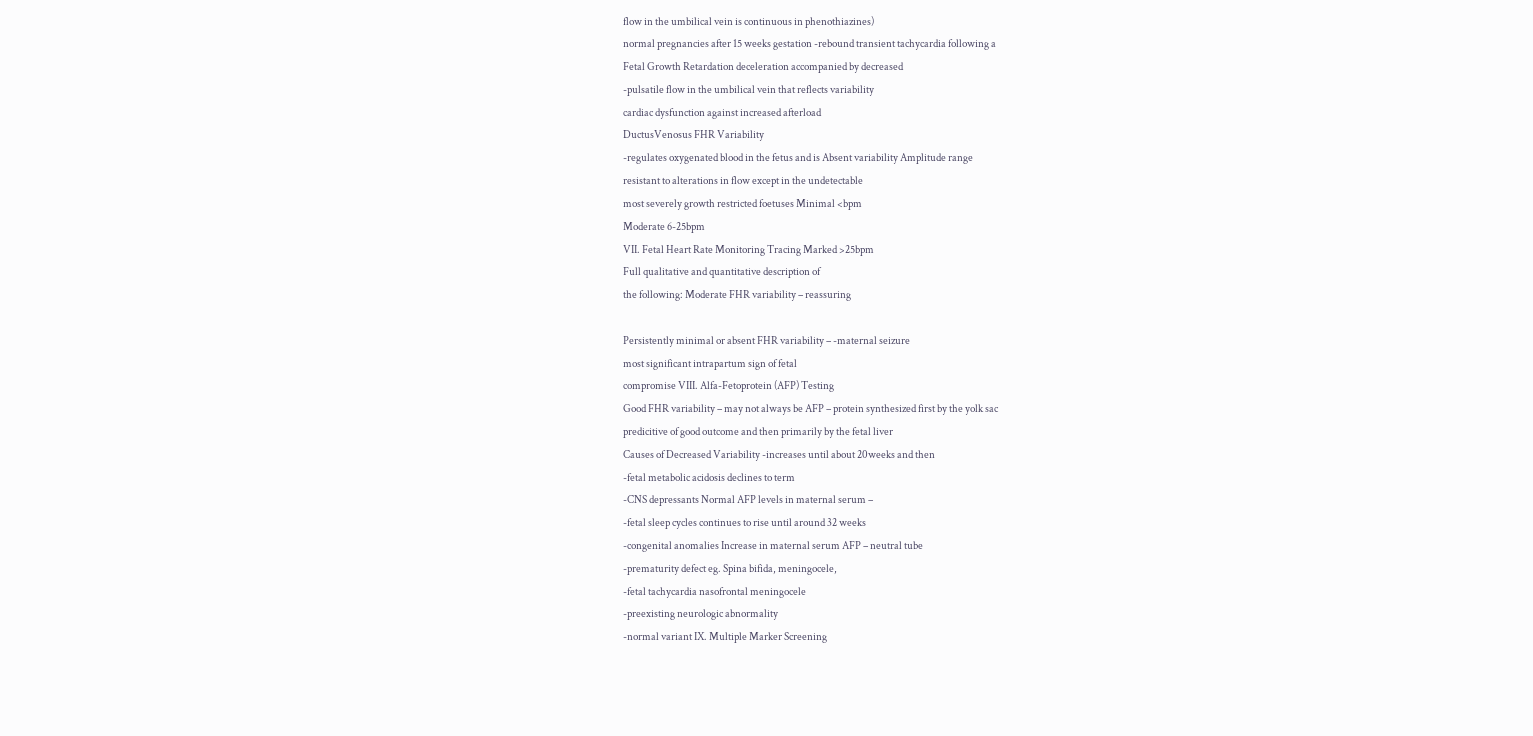flow in the umbilical vein is continuous in phenothiazines)
normal pregnancies after 15 weeks gestation -rebound transient tachycardia following a
Fetal Growth Retardation deceleration accompanied by decreased
-pulsatile flow in the umbilical vein that reflects variability
cardiac dysfunction against increased afterload
DuctusVenosus FHR Variability
-regulates oxygenated blood in the fetus and is Absent variability Amplitude range
resistant to alterations in flow except in the undetectable
most severely growth restricted foetuses Minimal <bpm
Moderate 6-25bpm
VII. Fetal Heart Rate Monitoring Tracing Marked >25bpm
Full qualitative and quantitative description of
the following: Moderate FHR variability – reassuring

Persistently minimal or absent FHR variability – -maternal seizure
most significant intrapartum sign of fetal
compromise VIII. Alfa-Fetoprotein (AFP) Testing
Good FHR variability – may not always be AFP – protein synthesized first by the yolk sac
predicitive of good outcome and then primarily by the fetal liver
Causes of Decreased Variability -increases until about 20weeks and then
-fetal metabolic acidosis declines to term
-CNS depressants Normal AFP levels in maternal serum –
-fetal sleep cycles continues to rise until around 32 weeks
-congenital anomalies Increase in maternal serum AFP – neutral tube
-prematurity defect eg. Spina bifida, meningocele,
-fetal tachycardia nasofrontal meningocele
-preexisting neurologic abnormality
-normal variant IX. Multiple Marker Screening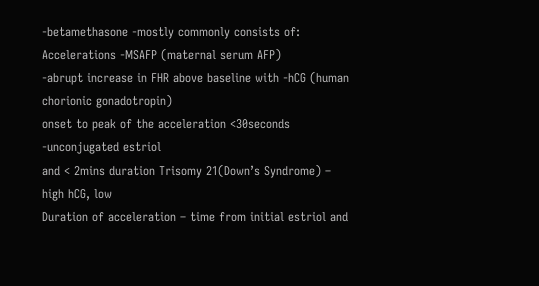-betamethasone -mostly commonly consists of:
Accelerations -MSAFP (maternal serum AFP)
-abrupt increase in FHR above baseline with -hCG (human chorionic gonadotropin)
onset to peak of the acceleration <30seconds -unconjugated estriol
and < 2mins duration Trisomy 21(Down’s Syndrome) – high hCG, low
Duration of acceleration – time from initial estriol and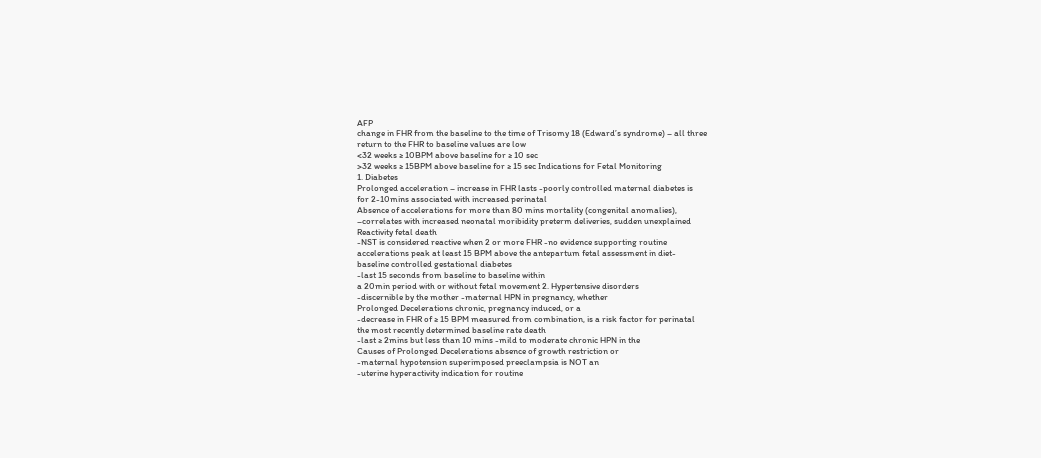AFP
change in FHR from the baseline to the time of Trisomy 18 (Edward’s syndrome) – all three
return to the FHR to baseline values are low
<32 weeks ≥ 10BPM above baseline for ≥ 10 sec
>32 weeks ≥ 15BPM above baseline for ≥ 15 sec Indications for Fetal Monitoring
1. Diabetes
Prolonged acceleration – increase in FHR lasts -poorly controlled maternal diabetes is
for 2-10mins associated with increased perinatal
Absence of accelerations for more than 80 mins mortality (congenital anomalies),
–correlates with increased neonatal moribidity preterm deliveries, sudden unexplained
Reactivity fetal death
-NST is considered reactive when 2 or more FHR -no evidence supporting routine
accelerations peak at least 15 BPM above the antepartum fetal assessment in diet-
baseline controlled gestational diabetes
-last 15 seconds from baseline to baseline within
a 20min period with or without fetal movement 2. Hypertensive disorders
-discernible by the mother -maternal HPN in pregnancy, whether
Prolonged Decelerations chronic, pregnancy induced, or a
-decrease in FHR of ≥ 15 BPM measured from combination, is a risk factor for perinatal
the most recently determined baseline rate death
-last ≥ 2mins but less than 10 mins -mild to moderate chronic HPN in the
Causes of Prolonged Decelerations absence of growth restriction or
-maternal hypotension superimposed preeclampsia is NOT an
-uterine hyperactivity indication for routine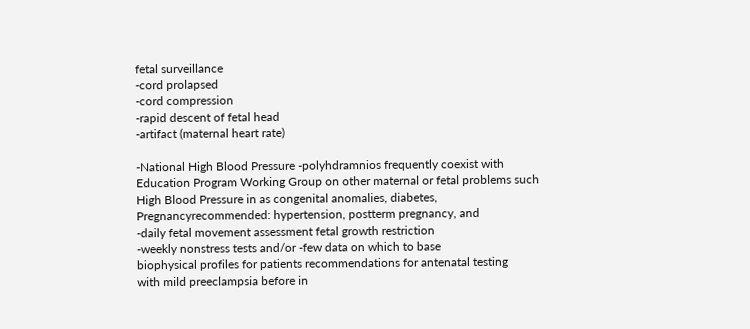fetal surveillance
-cord prolapsed
-cord compression
-rapid descent of fetal head
-artifact (maternal heart rate)

-National High Blood Pressure -polyhdramnios frequently coexist with
Education Program Working Group on other maternal or fetal problems such
High Blood Pressure in as congenital anomalies, diabetes,
Pregnancyrecommended: hypertension, postterm pregnancy, and
-daily fetal movement assessment fetal growth restriction
-weekly nonstress tests and/or -few data on which to base
biophysical profiles for patients recommendations for antenatal testing
with mild preeclampsia before in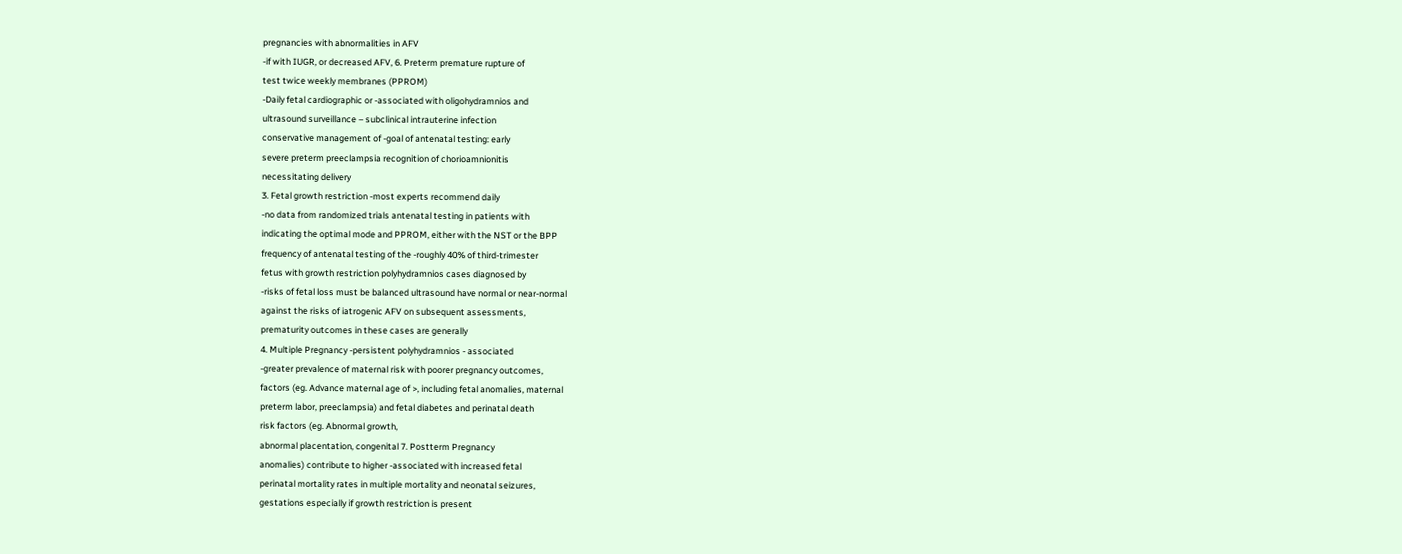pregnancies with abnormalities in AFV
-if with IUGR, or decreased AFV, 6. Preterm premature rupture of
test twice weekly membranes (PPROM)
-Daily fetal cardiographic or -associated with oligohydramnios and
ultrasound surveillance – subclinical intrauterine infection
conservative management of -goal of antenatal testing: early
severe preterm preeclampsia recognition of chorioamnionitis
necessitating delivery
3. Fetal growth restriction -most experts recommend daily
-no data from randomized trials antenatal testing in patients with
indicating the optimal mode and PPROM, either with the NST or the BPP
frequency of antenatal testing of the -roughly 40% of third-trimester
fetus with growth restriction polyhydramnios cases diagnosed by
-risks of fetal loss must be balanced ultrasound have normal or near-normal
against the risks of iatrogenic AFV on subsequent assessments,
prematurity outcomes in these cases are generally
4. Multiple Pregnancy -persistent polyhydramnios - associated
-greater prevalence of maternal risk with poorer pregnancy outcomes,
factors (eg. Advance maternal age of >, including fetal anomalies, maternal
preterm labor, preeclampsia) and fetal diabetes and perinatal death
risk factors (eg. Abnormal growth,
abnormal placentation, congenital 7. Postterm Pregnancy
anomalies) contribute to higher -associated with increased fetal
perinatal mortality rates in multiple mortality and neonatal seizures,
gestations especially if growth restriction is present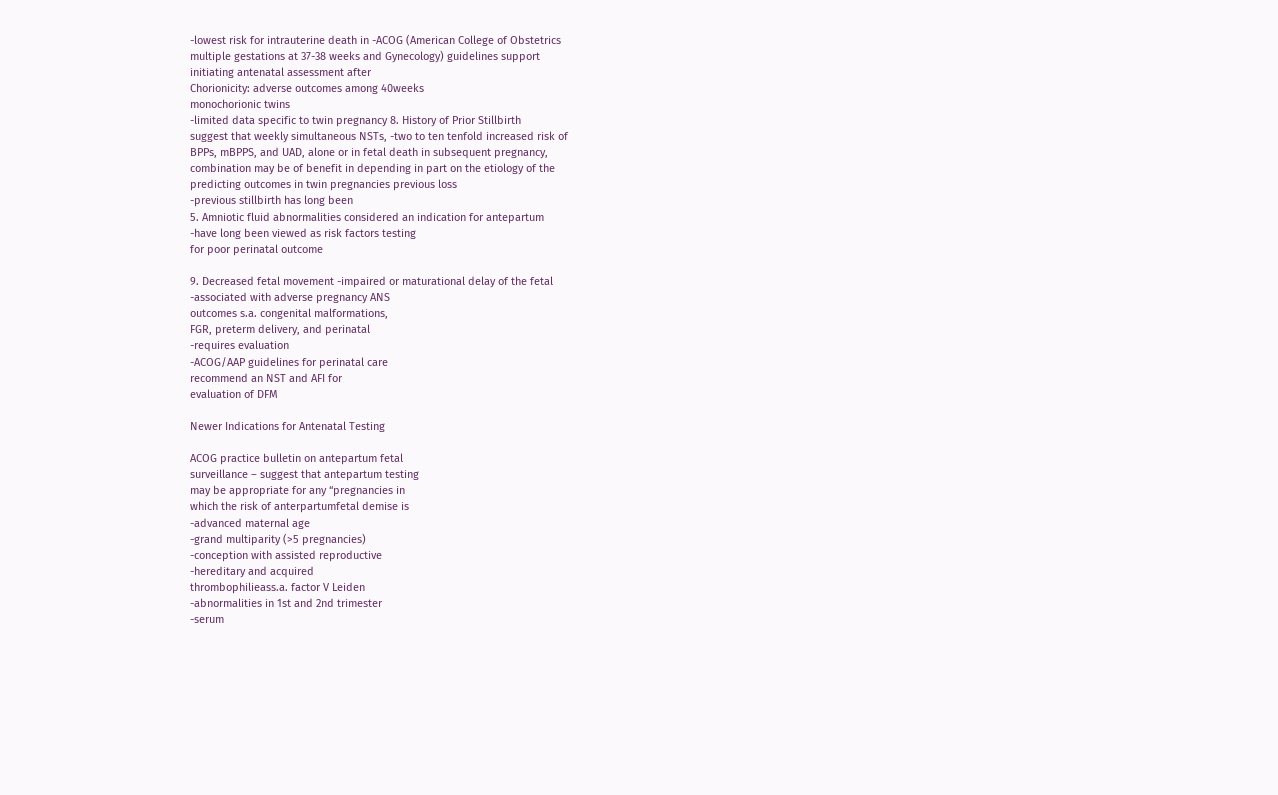-lowest risk for intrauterine death in -ACOG (American College of Obstetrics
multiple gestations at 37-38 weeks and Gynecology) guidelines support
initiating antenatal assessment after
Chorionicity: adverse outcomes among 40weeks
monochorionic twins
-limited data specific to twin pregnancy 8. History of Prior Stillbirth
suggest that weekly simultaneous NSTs, -two to ten tenfold increased risk of
BPPs, mBPPS, and UAD, alone or in fetal death in subsequent pregnancy,
combination may be of benefit in depending in part on the etiology of the
predicting outcomes in twin pregnancies previous loss
-previous stillbirth has long been
5. Amniotic fluid abnormalities considered an indication for antepartum
-have long been viewed as risk factors testing
for poor perinatal outcome

9. Decreased fetal movement -impaired or maturational delay of the fetal
-associated with adverse pregnancy ANS
outcomes s.a. congenital malformations,
FGR, preterm delivery, and perinatal
-requires evaluation
-ACOG/AAP guidelines for perinatal care
recommend an NST and AFI for
evaluation of DFM

Newer Indications for Antenatal Testing

ACOG practice bulletin on antepartum fetal
surveillance – suggest that antepartum testing
may be appropriate for any “pregnancies in
which the risk of anterpartumfetal demise is
-advanced maternal age
-grand multiparity (>5 pregnancies)
-conception with assisted reproductive
-hereditary and acquired
thrombophilieass.a. factor V Leiden
-abnormalities in 1st and 2nd trimester
-serum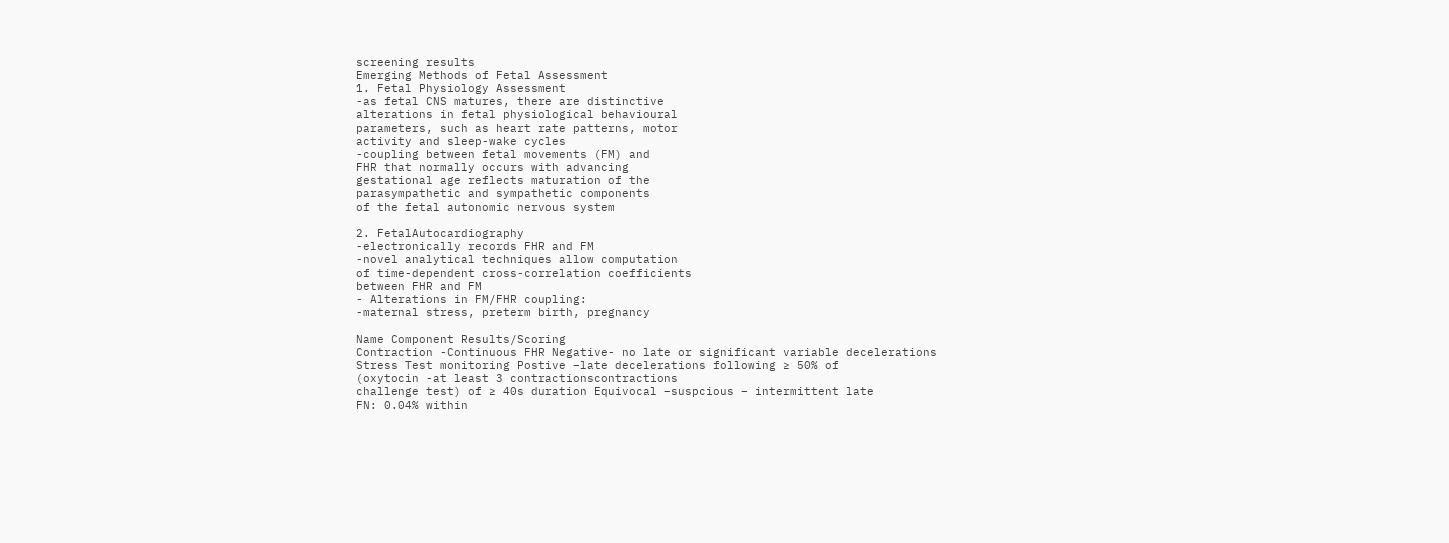screening results
Emerging Methods of Fetal Assessment
1. Fetal Physiology Assessment
-as fetal CNS matures, there are distinctive
alterations in fetal physiological behavioural
parameters, such as heart rate patterns, motor
activity and sleep-wake cycles
-coupling between fetal movements (FM) and
FHR that normally occurs with advancing
gestational age reflects maturation of the
parasympathetic and sympathetic components
of the fetal autonomic nervous system

2. FetalAutocardiography
-electronically records FHR and FM
-novel analytical techniques allow computation
of time-dependent cross-correlation coefficients
between FHR and FM
- Alterations in FM/FHR coupling:
-maternal stress, preterm birth, pregnancy

Name Component Results/Scoring
Contraction -Continuous FHR Negative- no late or significant variable decelerations
Stress Test monitoring Postive –late decelerations following ≥ 50% of
(oxytocin -at least 3 contractionscontractions
challenge test) of ≥ 40s duration Equivocal –suspcious – intermittent late
FN: 0.04% within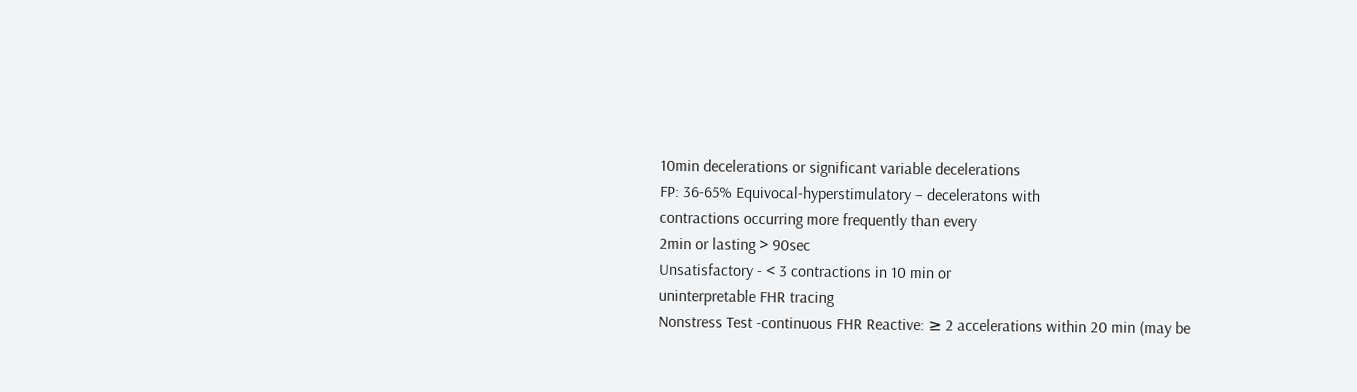10min decelerations or significant variable decelerations
FP: 36-65% Equivocal-hyperstimulatory – deceleratons with
contractions occurring more frequently than every
2min or lasting > 90sec
Unsatisfactory - < 3 contractions in 10 min or
uninterpretable FHR tracing
Nonstress Test -continuous FHR Reactive: ≥ 2 accelerations within 20 min (may be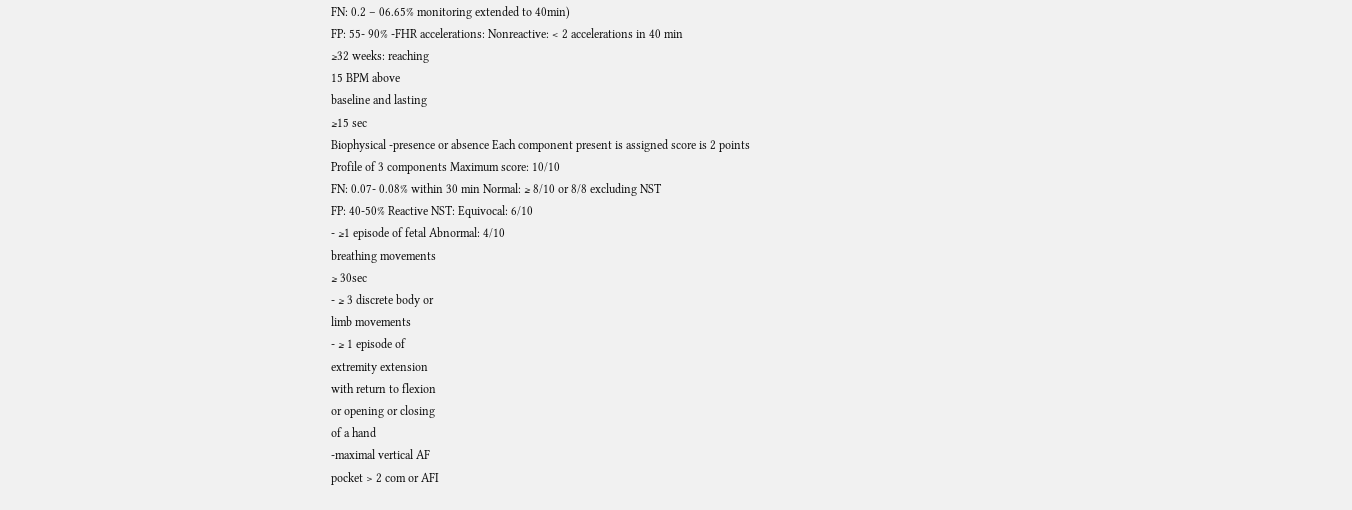FN: 0.2 – 06.65% monitoring extended to 40min)
FP: 55- 90% -FHR accelerations: Nonreactive: < 2 accelerations in 40 min
≥32 weeks: reaching
15 BPM above
baseline and lasting
≥15 sec
Biophysical -presence or absence Each component present is assigned score is 2 points
Profile of 3 components Maximum score: 10/10
FN: 0.07- 0.08% within 30 min Normal: ≥ 8/10 or 8/8 excluding NST
FP: 40-50% Reactive NST: Equivocal: 6/10
- ≥1 episode of fetal Abnormal: 4/10
breathing movements
≥ 30sec
- ≥ 3 discrete body or
limb movements
- ≥ 1 episode of
extremity extension
with return to flexion
or opening or closing
of a hand
-maximal vertical AF
pocket > 2 com or AFI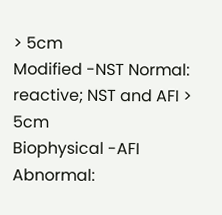> 5cm
Modified -NST Normal: reactive; NST and AFI > 5cm
Biophysical -AFI Abnormal: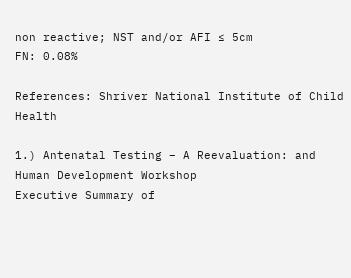non reactive; NST and/or AFI ≤ 5cm
FN: 0.08%

References: Shriver National Institute of Child Health

1.) Antenatal Testing – A Reevaluation: and Human Development Workshop
Executive Summary of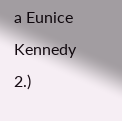a Eunice Kennedy 2.)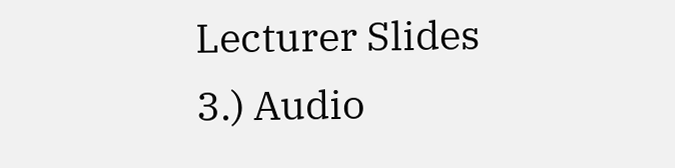Lecturer Slides
3.) Audio